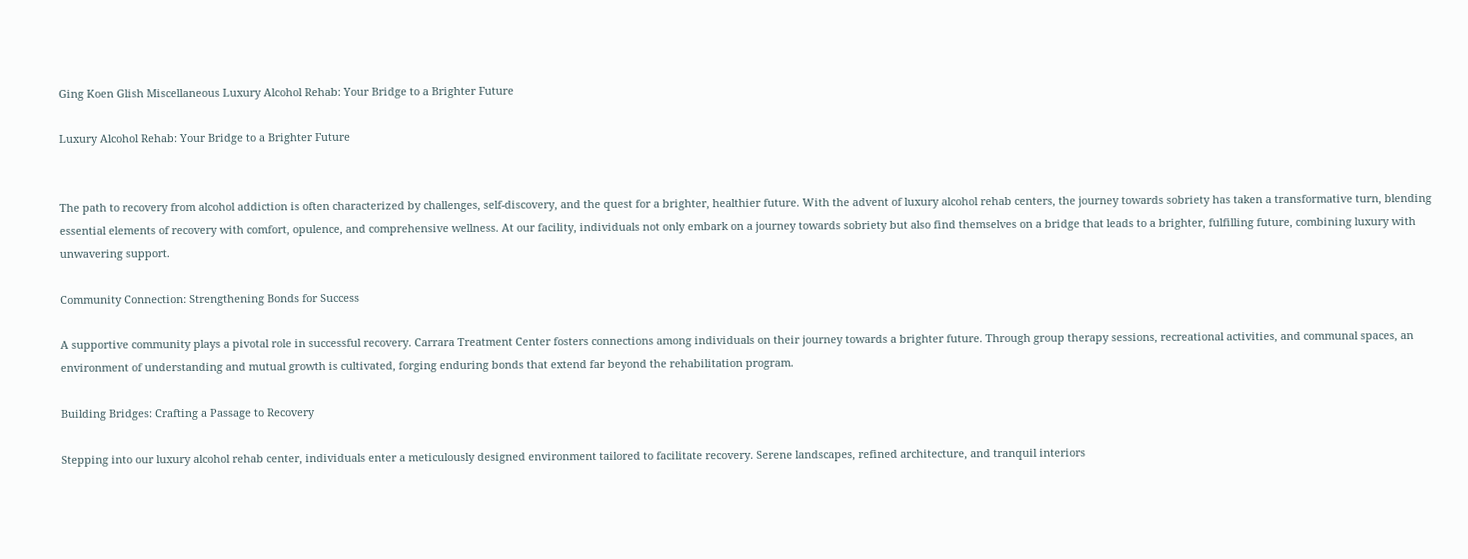Ging Koen Glish Miscellaneous Luxury Alcohol Rehab: Your Bridge to a Brighter Future

Luxury Alcohol Rehab: Your Bridge to a Brighter Future


The path to recovery from alcohol addiction is often characterized by challenges, self-discovery, and the quest for a brighter, healthier future. With the advent of luxury alcohol rehab centers, the journey towards sobriety has taken a transformative turn, blending essential elements of recovery with comfort, opulence, and comprehensive wellness. At our facility, individuals not only embark on a journey towards sobriety but also find themselves on a bridge that leads to a brighter, fulfilling future, combining luxury with unwavering support.

Community Connection: Strengthening Bonds for Success

A supportive community plays a pivotal role in successful recovery. Carrara Treatment Center fosters connections among individuals on their journey towards a brighter future. Through group therapy sessions, recreational activities, and communal spaces, an environment of understanding and mutual growth is cultivated, forging enduring bonds that extend far beyond the rehabilitation program.

Building Bridges: Crafting a Passage to Recovery

Stepping into our luxury alcohol rehab center, individuals enter a meticulously designed environment tailored to facilitate recovery. Serene landscapes, refined architecture, and tranquil interiors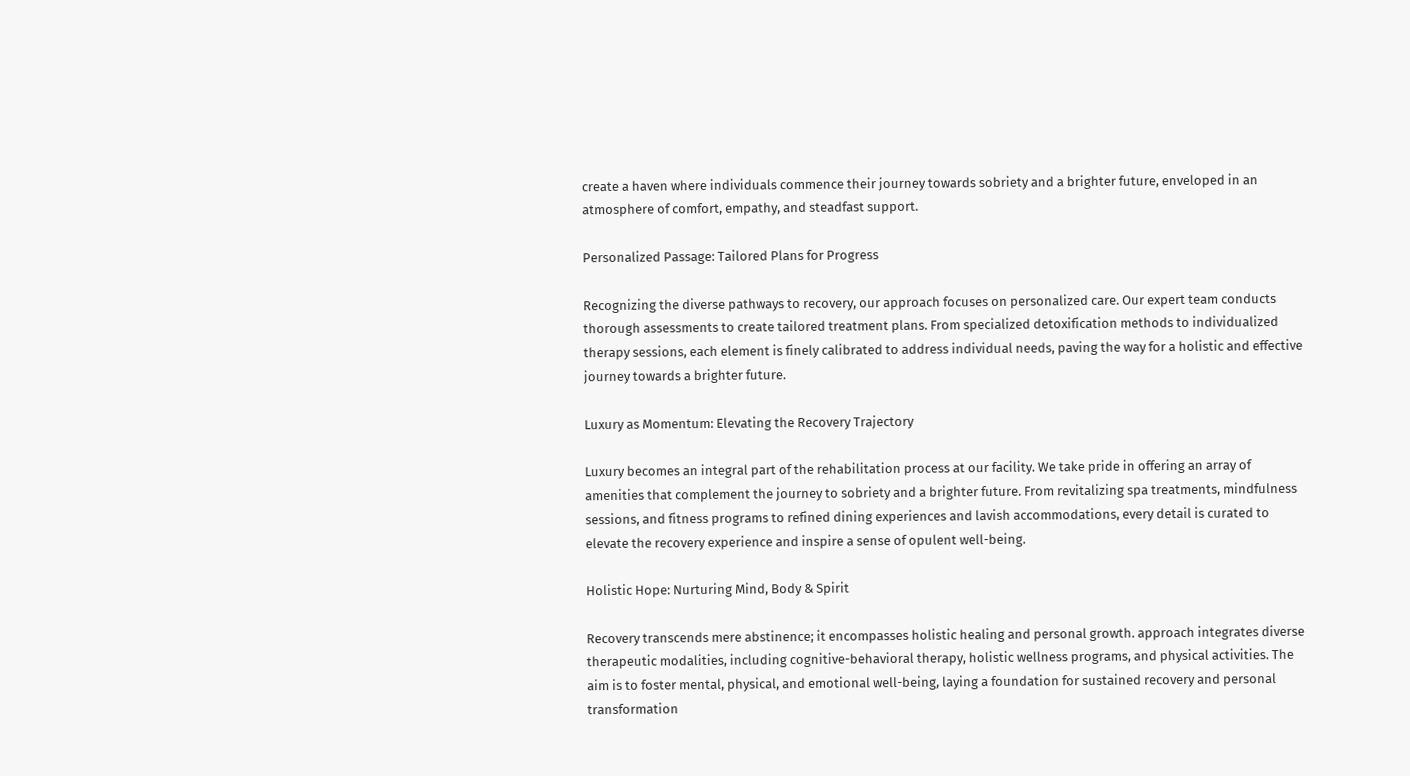create a haven where individuals commence their journey towards sobriety and a brighter future, enveloped in an atmosphere of comfort, empathy, and steadfast support.

Personalized Passage: Tailored Plans for Progress

Recognizing the diverse pathways to recovery, our approach focuses on personalized care. Our expert team conducts thorough assessments to create tailored treatment plans. From specialized detoxification methods to individualized therapy sessions, each element is finely calibrated to address individual needs, paving the way for a holistic and effective journey towards a brighter future.

Luxury as Momentum: Elevating the Recovery Trajectory

Luxury becomes an integral part of the rehabilitation process at our facility. We take pride in offering an array of amenities that complement the journey to sobriety and a brighter future. From revitalizing spa treatments, mindfulness sessions, and fitness programs to refined dining experiences and lavish accommodations, every detail is curated to elevate the recovery experience and inspire a sense of opulent well-being.

Holistic Hope: Nurturing Mind, Body & Spirit

Recovery transcends mere abstinence; it encompasses holistic healing and personal growth. approach integrates diverse therapeutic modalities, including cognitive-behavioral therapy, holistic wellness programs, and physical activities. The aim is to foster mental, physical, and emotional well-being, laying a foundation for sustained recovery and personal transformation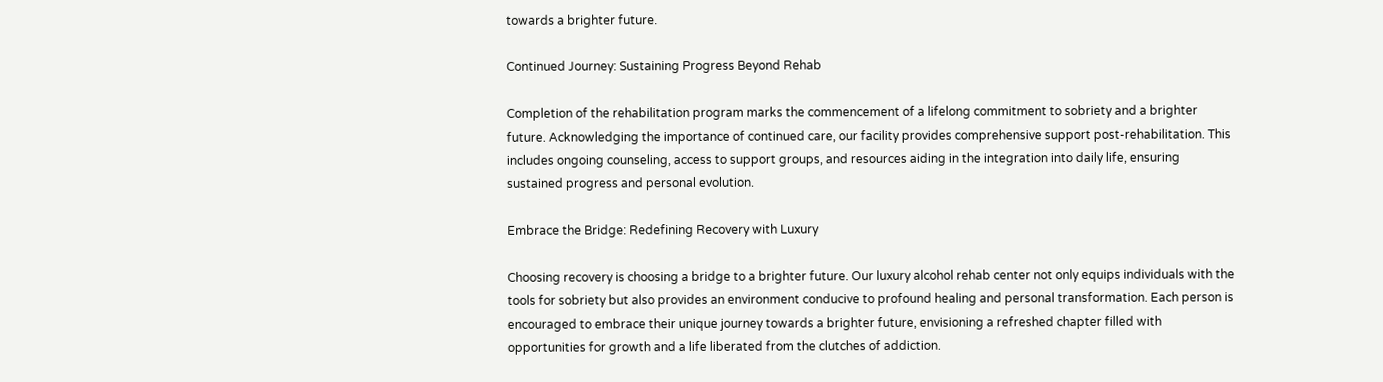towards a brighter future.

Continued Journey: Sustaining Progress Beyond Rehab

Completion of the rehabilitation program marks the commencement of a lifelong commitment to sobriety and a brighter future. Acknowledging the importance of continued care, our facility provides comprehensive support post-rehabilitation. This includes ongoing counseling, access to support groups, and resources aiding in the integration into daily life, ensuring sustained progress and personal evolution.

Embrace the Bridge: Redefining Recovery with Luxury

Choosing recovery is choosing a bridge to a brighter future. Our luxury alcohol rehab center not only equips individuals with the tools for sobriety but also provides an environment conducive to profound healing and personal transformation. Each person is encouraged to embrace their unique journey towards a brighter future, envisioning a refreshed chapter filled with opportunities for growth and a life liberated from the clutches of addiction.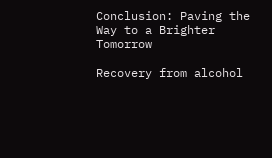Conclusion: Paving the Way to a Brighter Tomorrow

Recovery from alcohol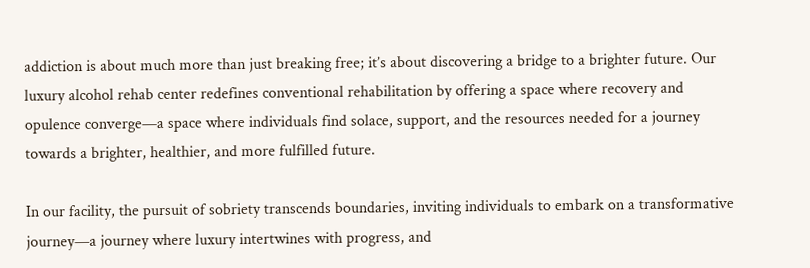addiction is about much more than just breaking free; it’s about discovering a bridge to a brighter future. Our luxury alcohol rehab center redefines conventional rehabilitation by offering a space where recovery and opulence converge—a space where individuals find solace, support, and the resources needed for a journey towards a brighter, healthier, and more fulfilled future.

In our facility, the pursuit of sobriety transcends boundaries, inviting individuals to embark on a transformative journey—a journey where luxury intertwines with progress, and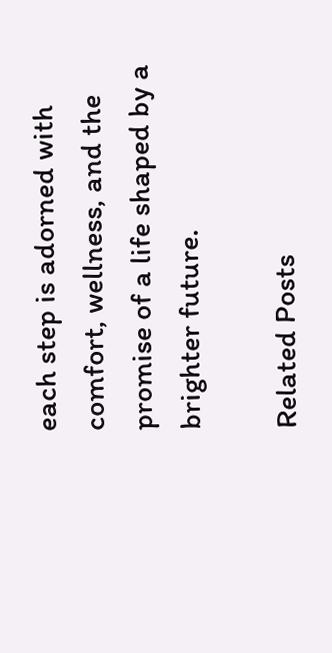each step is adorned with comfort, wellness, and the promise of a life shaped by a brighter future.

Related Posts